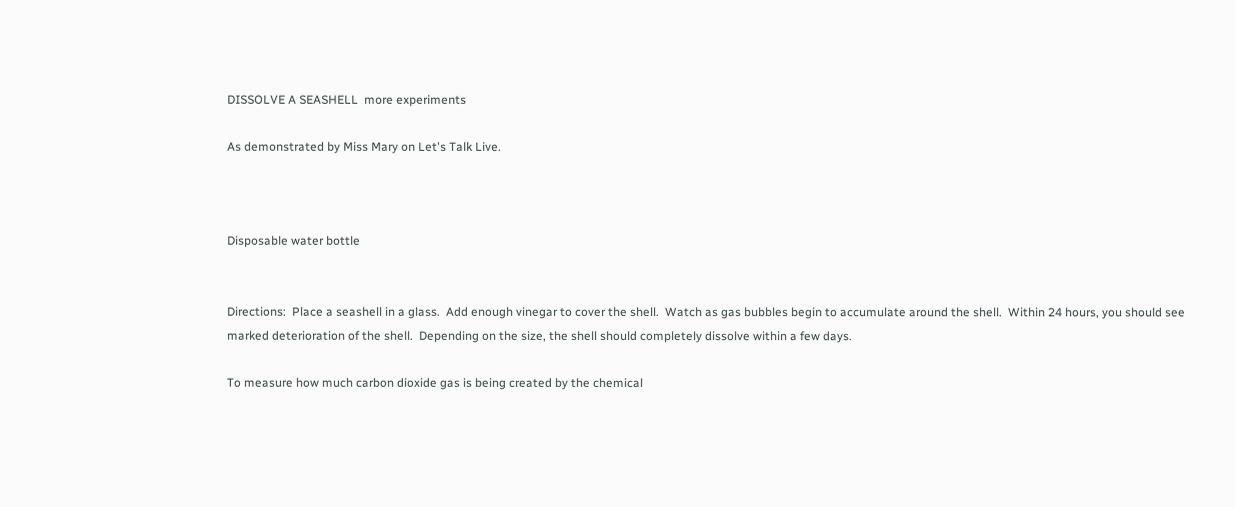DISSOLVE A SEASHELL  more experiments

As demonstrated by Miss Mary on Let's Talk Live.



Disposable water bottle


Directions:  Place a seashell in a glass.  Add enough vinegar to cover the shell.  Watch as gas bubbles begin to accumulate around the shell.  Within 24 hours, you should see marked deterioration of the shell.  Depending on the size, the shell should completely dissolve within a few days.

To measure how much carbon dioxide gas is being created by the chemical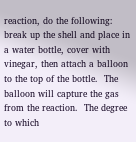reaction, do the following:  break up the shell and place in a water bottle, cover with vinegar, then attach a balloon to the top of the bottle.  The balloon will capture the gas from the reaction.  The degree to which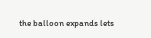the balloon expands lets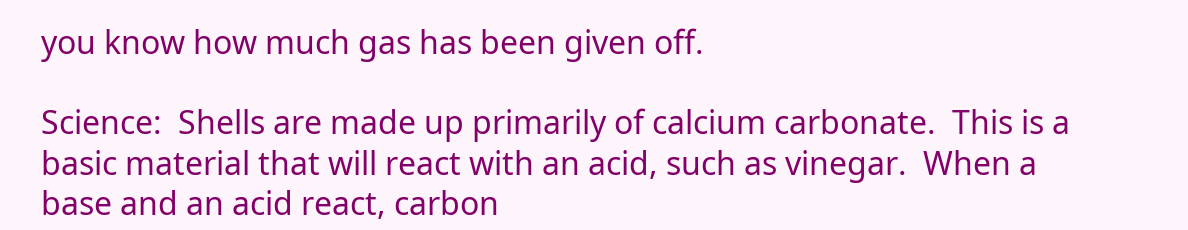you know how much gas has been given off.

Science:  Shells are made up primarily of calcium carbonate.  This is a basic material that will react with an acid, such as vinegar.  When a base and an acid react, carbon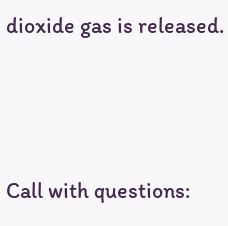dioxide gas is released.




Call with questions: